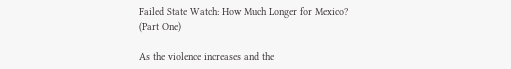Failed State Watch: How Much Longer for Mexico? (Part One)

As the violence increases and the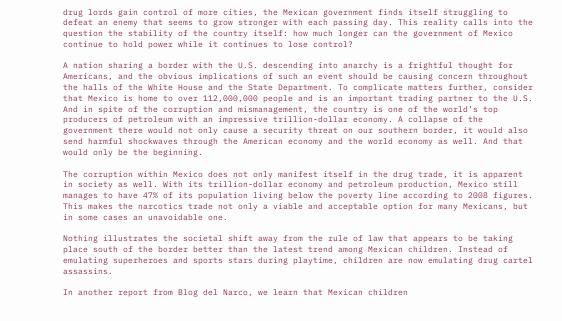drug lords gain control of more cities, the Mexican government finds itself struggling to defeat an enemy that seems to grow stronger with each passing day. This reality calls into the question the stability of the country itself: how much longer can the government of Mexico continue to hold power while it continues to lose control?

A nation sharing a border with the U.S. descending into anarchy is a frightful thought for Americans, and the obvious implications of such an event should be causing concern throughout the halls of the White House and the State Department. To complicate matters further, consider that Mexico is home to over 112,000,000 people and is an important trading partner to the U.S. And in spite of the corruption and mismanagement, the country is one of the world’s top producers of petroleum with an impressive trillion-dollar economy. A collapse of the government there would not only cause a security threat on our southern border, it would also send harmful shockwaves through the American economy and the world economy as well. And that would only be the beginning.

The corruption within Mexico does not only manifest itself in the drug trade, it is apparent in society as well. With its trillion-dollar economy and petroleum production, Mexico still manages to have 47% of its population living below the poverty line according to 2008 figures. This makes the narcotics trade not only a viable and acceptable option for many Mexicans, but in some cases an unavoidable one.

Nothing illustrates the societal shift away from the rule of law that appears to be taking place south of the border better than the latest trend among Mexican children. Instead of emulating superheroes and sports stars during playtime, children are now emulating drug cartel assassins.

In another report from Blog del Narco, we learn that Mexican children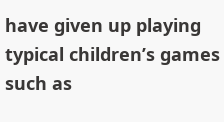have given up playing typical children’s games such as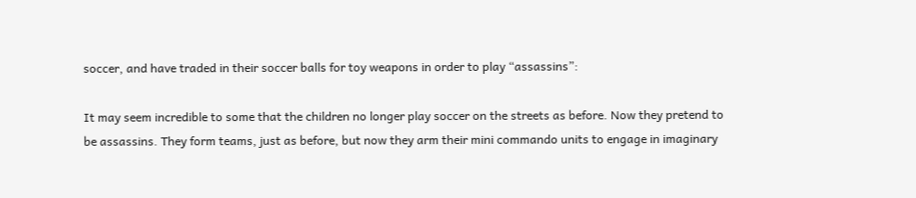soccer, and have traded in their soccer balls for toy weapons in order to play “assassins”:

It may seem incredible to some that the children no longer play soccer on the streets as before. Now they pretend to be assassins. They form teams, just as before, but now they arm their mini commando units to engage in imaginary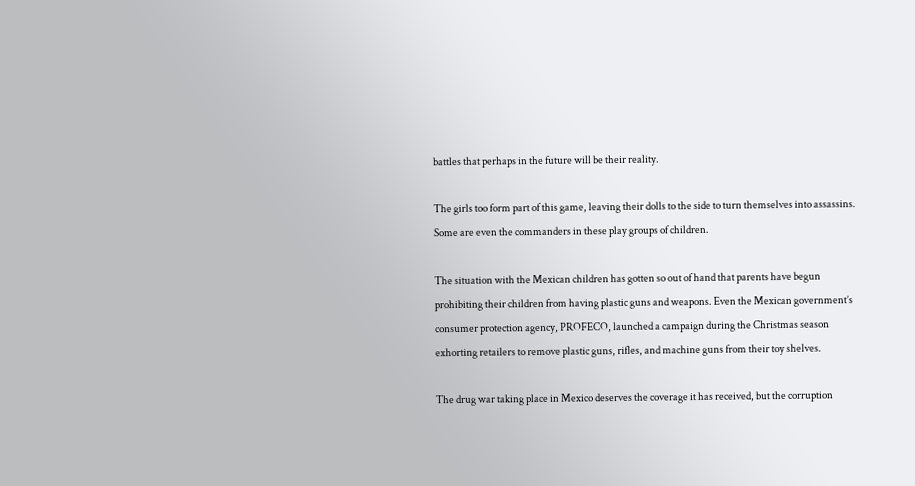battles that perhaps in the future will be their reality.

The girls too form part of this game, leaving their dolls to the side to turn themselves into assassins. Some are even the commanders in these play groups of children.

The situation with the Mexican children has gotten so out of hand that parents have begun prohibiting their children from having plastic guns and weapons. Even the Mexican government’s consumer protection agency, PROFECO, launched a campaign during the Christmas season exhorting retailers to remove plastic guns, rifles, and machine guns from their toy shelves.

The drug war taking place in Mexico deserves the coverage it has received, but the corruption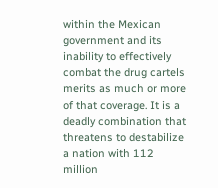within the Mexican government and its inability to effectively combat the drug cartels merits as much or more of that coverage. It is a deadly combination that threatens to destabilize a nation with 112 million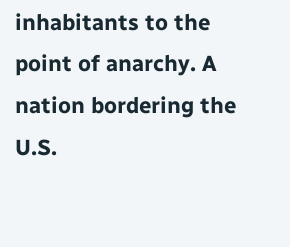inhabitants to the point of anarchy. A nation bordering the U.S.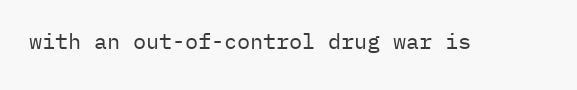with an out-of-control drug war is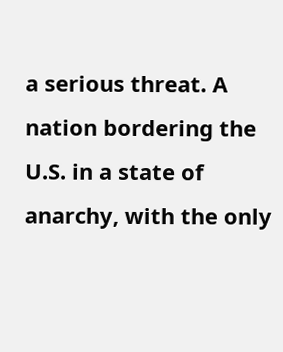a serious threat. A nation bordering the U.S. in a state of anarchy, with the only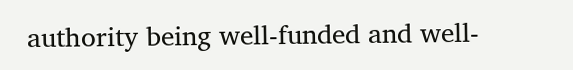authority being well-funded and well-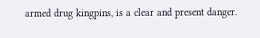armed drug kingpins, is a clear and present danger.